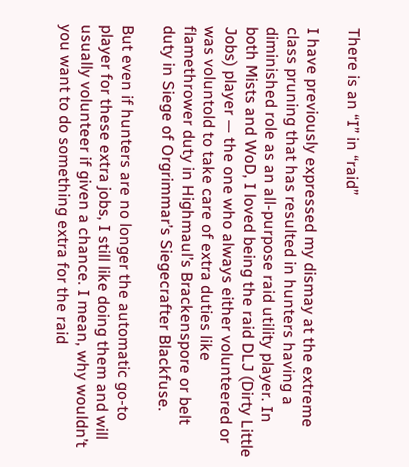There is an “I” in “raid”

I have previously expressed my dismay at the extreme class pruning that has resulted in hunters having a diminished role as an all-purpose raid utility player. In both Mists and WoD, I loved being the raid DLJ (Dirty Little Jobs) player — the one who always either volunteered or was voluntold to take care of extra duties like flamethrower duty in Highmaul’s Brackenspore or belt duty in Siege of Orgrimmar’s Siegecrafter Blackfuse.

But even if hunters are no longer the automatic go-to player for these extra jobs, I still like doing them and will usually volunteer if given a chance. I mean, why wouldn’t you want to do something extra for the raid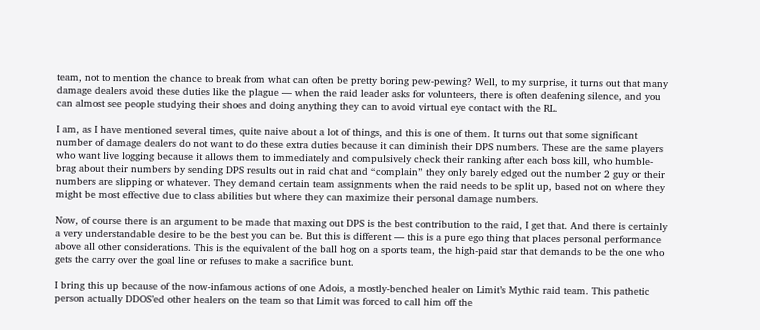team, not to mention the chance to break from what can often be pretty boring pew-pewing? Well, to my surprise, it turns out that many damage dealers avoid these duties like the plague — when the raid leader asks for volunteers, there is often deafening silence, and you can almost see people studying their shoes and doing anything they can to avoid virtual eye contact with the RL.

I am, as I have mentioned several times, quite naive about a lot of things, and this is one of them. It turns out that some significant number of damage dealers do not want to do these extra duties because it can diminish their DPS numbers. These are the same players who want live logging because it allows them to immediately and compulsively check their ranking after each boss kill, who humble-brag about their numbers by sending DPS results out in raid chat and “complain” they only barely edged out the number 2 guy or their numbers are slipping or whatever. They demand certain team assignments when the raid needs to be split up, based not on where they might be most effective due to class abilities but where they can maximize their personal damage numbers.

Now, of course there is an argument to be made that maxing out DPS is the best contribution to the raid, I get that. And there is certainly a very understandable desire to be the best you can be. But this is different — this is a pure ego thing that places personal performance above all other considerations. This is the equivalent of the ball hog on a sports team, the high-paid star that demands to be the one who gets the carry over the goal line or refuses to make a sacrifice bunt.

I bring this up because of the now-infamous actions of one Adois, a mostly-benched healer on Limit’s Mythic raid team. This pathetic person actually DDOS’ed other healers on the team so that Limit was forced to call him off the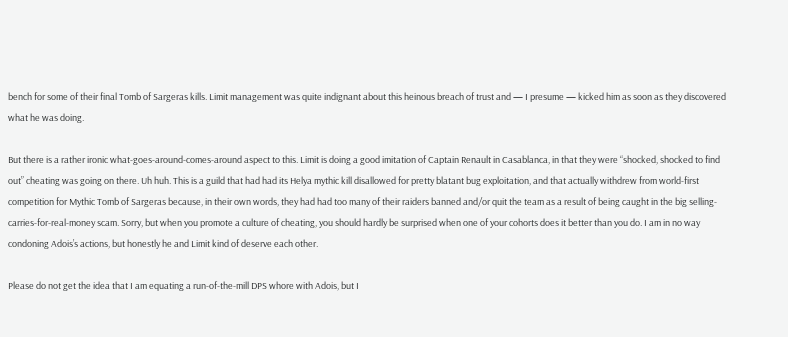bench for some of their final Tomb of Sargeras kills. Limit management was quite indignant about this heinous breach of trust and — I presume — kicked him as soon as they discovered what he was doing.

But there is a rather ironic what-goes-around-comes-around aspect to this. Limit is doing a good imitation of Captain Renault in Casablanca, in that they were “shocked, shocked to find out” cheating was going on there. Uh huh. This is a guild that had had its Helya mythic kill disallowed for pretty blatant bug exploitation, and that actually withdrew from world-first competition for Mythic Tomb of Sargeras because, in their own words, they had had too many of their raiders banned and/or quit the team as a result of being caught in the big selling-carries-for-real-money scam. Sorry, but when you promote a culture of cheating, you should hardly be surprised when one of your cohorts does it better than you do. I am in no way condoning Adois’s actions, but honestly he and Limit kind of deserve each other.

Please do not get the idea that I am equating a run-of-the-mill DPS whore with Adois, but I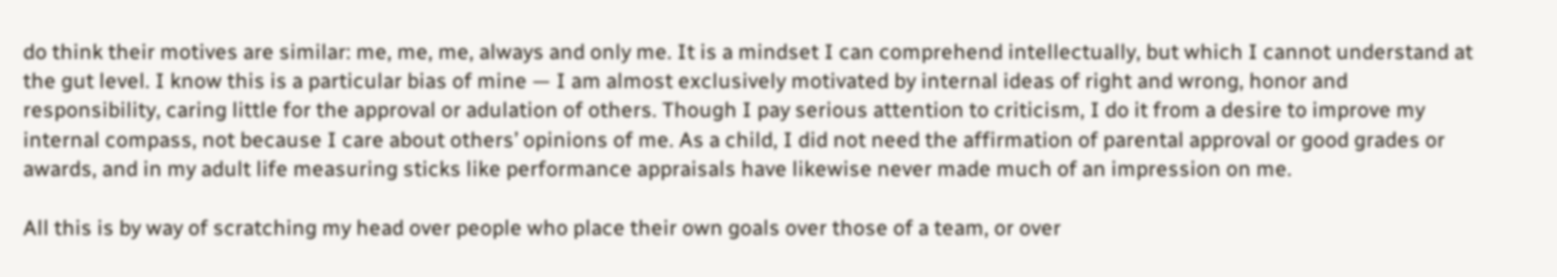do think their motives are similar: me, me, me, always and only me. It is a mindset I can comprehend intellectually, but which I cannot understand at the gut level. I know this is a particular bias of mine — I am almost exclusively motivated by internal ideas of right and wrong, honor and responsibility, caring little for the approval or adulation of others. Though I pay serious attention to criticism, I do it from a desire to improve my internal compass, not because I care about others’ opinions of me. As a child, I did not need the affirmation of parental approval or good grades or awards, and in my adult life measuring sticks like performance appraisals have likewise never made much of an impression on me.

All this is by way of scratching my head over people who place their own goals over those of a team, or over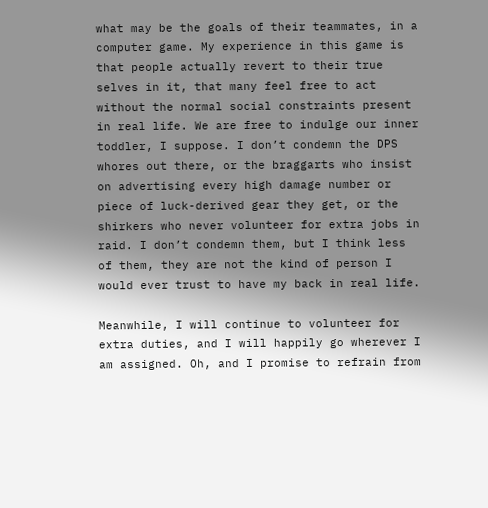what may be the goals of their teammates, in a computer game. My experience in this game is that people actually revert to their true selves in it, that many feel free to act without the normal social constraints present in real life. We are free to indulge our inner toddler, I suppose. I don’t condemn the DPS whores out there, or the braggarts who insist on advertising every high damage number or piece of luck-derived gear they get, or the shirkers who never volunteer for extra jobs in raid. I don’t condemn them, but I think less of them, they are not the kind of person I would ever trust to have my back in real life.

Meanwhile, I will continue to volunteer for extra duties, and I will happily go wherever I am assigned. Oh, and I promise to refrain from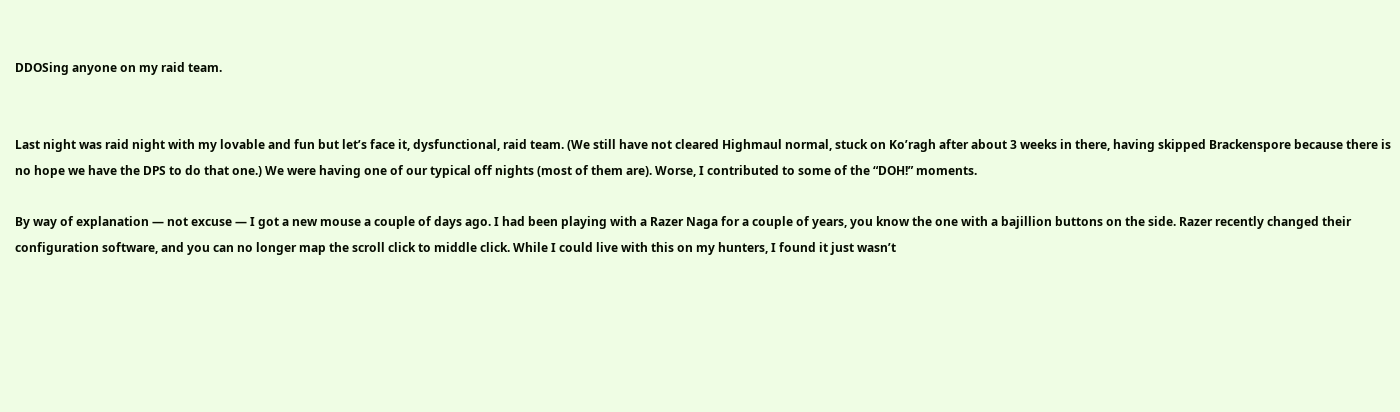DDOSing anyone on my raid team.


Last night was raid night with my lovable and fun but let’s face it, dysfunctional, raid team. (We still have not cleared Highmaul normal, stuck on Ko’ragh after about 3 weeks in there, having skipped Brackenspore because there is no hope we have the DPS to do that one.) We were having one of our typical off nights (most of them are). Worse, I contributed to some of the “DOH!” moments.

By way of explanation — not excuse — I got a new mouse a couple of days ago. I had been playing with a Razer Naga for a couple of years, you know the one with a bajillion buttons on the side. Razer recently changed their configuration software, and you can no longer map the scroll click to middle click. While I could live with this on my hunters, I found it just wasn’t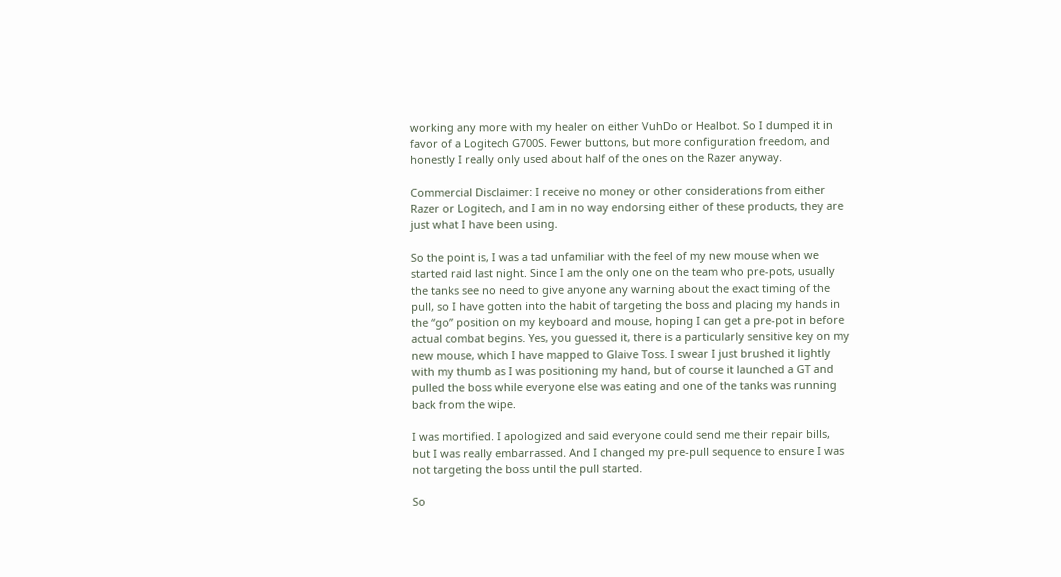working any more with my healer on either VuhDo or Healbot. So I dumped it in favor of a Logitech G700S. Fewer buttons, but more configuration freedom, and honestly I really only used about half of the ones on the Razer anyway.

Commercial Disclaimer: I receive no money or other considerations from either Razer or Logitech, and I am in no way endorsing either of these products, they are just what I have been using.

So the point is, I was a tad unfamiliar with the feel of my new mouse when we started raid last night. Since I am the only one on the team who pre-pots, usually the tanks see no need to give anyone any warning about the exact timing of the pull, so I have gotten into the habit of targeting the boss and placing my hands in the “go” position on my keyboard and mouse, hoping I can get a pre-pot in before actual combat begins. Yes, you guessed it, there is a particularly sensitive key on my new mouse, which I have mapped to Glaive Toss. I swear I just brushed it lightly with my thumb as I was positioning my hand, but of course it launched a GT and pulled the boss while everyone else was eating and one of the tanks was running back from the wipe.

I was mortified. I apologized and said everyone could send me their repair bills, but I was really embarrassed. And I changed my pre-pull sequence to ensure I was not targeting the boss until the pull started.

So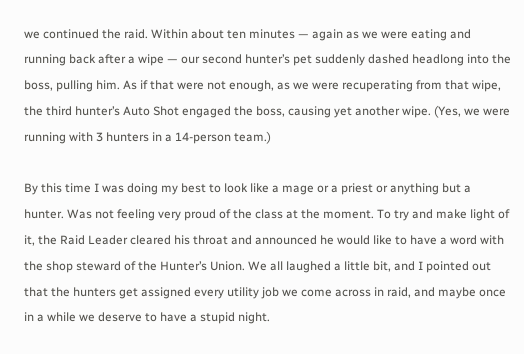we continued the raid. Within about ten minutes — again as we were eating and running back after a wipe — our second hunter’s pet suddenly dashed headlong into the boss, pulling him. As if that were not enough, as we were recuperating from that wipe, the third hunter’s Auto Shot engaged the boss, causing yet another wipe. (Yes, we were running with 3 hunters in a 14-person team.)

By this time I was doing my best to look like a mage or a priest or anything but a hunter. Was not feeling very proud of the class at the moment. To try and make light of it, the Raid Leader cleared his throat and announced he would like to have a word with the shop steward of the Hunter’s Union. We all laughed a little bit, and I pointed out that the hunters get assigned every utility job we come across in raid, and maybe once in a while we deserve to have a stupid night.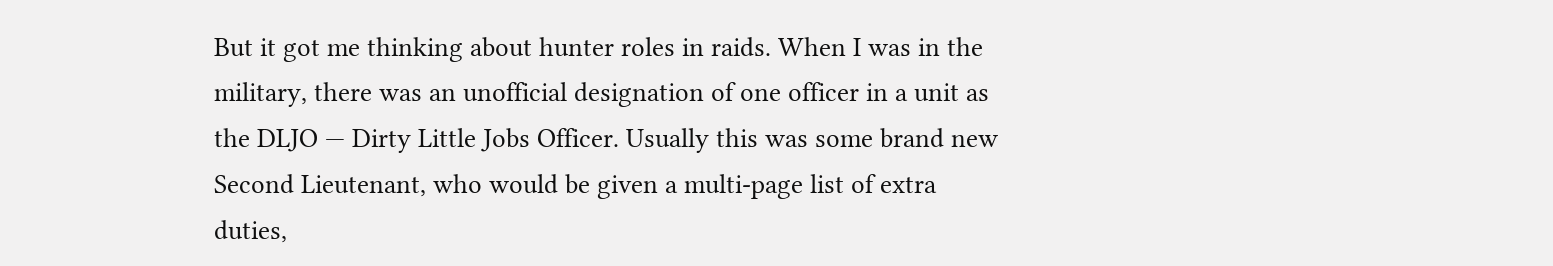But it got me thinking about hunter roles in raids. When I was in the military, there was an unofficial designation of one officer in a unit as the DLJO — Dirty Little Jobs Officer. Usually this was some brand new Second Lieutenant, who would be given a multi-page list of extra duties,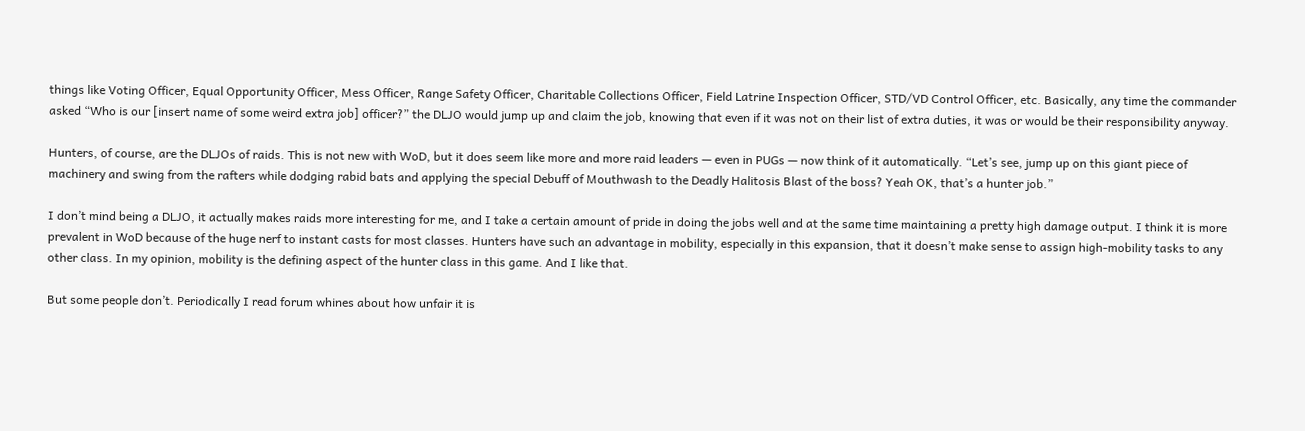things like Voting Officer, Equal Opportunity Officer, Mess Officer, Range Safety Officer, Charitable Collections Officer, Field Latrine Inspection Officer, STD/VD Control Officer, etc. Basically, any time the commander asked “Who is our [insert name of some weird extra job] officer?” the DLJO would jump up and claim the job, knowing that even if it was not on their list of extra duties, it was or would be their responsibility anyway.

Hunters, of course, are the DLJOs of raids. This is not new with WoD, but it does seem like more and more raid leaders — even in PUGs — now think of it automatically. “Let’s see, jump up on this giant piece of machinery and swing from the rafters while dodging rabid bats and applying the special Debuff of Mouthwash to the Deadly Halitosis Blast of the boss? Yeah OK, that’s a hunter job.”

I don’t mind being a DLJO, it actually makes raids more interesting for me, and I take a certain amount of pride in doing the jobs well and at the same time maintaining a pretty high damage output. I think it is more prevalent in WoD because of the huge nerf to instant casts for most classes. Hunters have such an advantage in mobility, especially in this expansion, that it doesn’t make sense to assign high-mobility tasks to any other class. In my opinion, mobility is the defining aspect of the hunter class in this game. And I like that.

But some people don’t. Periodically I read forum whines about how unfair it is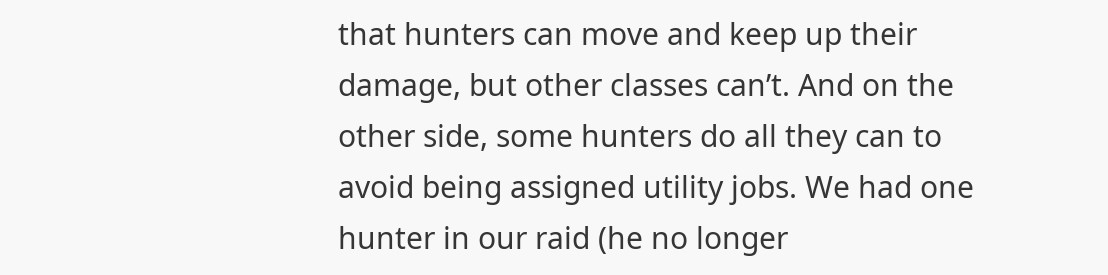that hunters can move and keep up their damage, but other classes can’t. And on the other side, some hunters do all they can to avoid being assigned utility jobs. We had one hunter in our raid (he no longer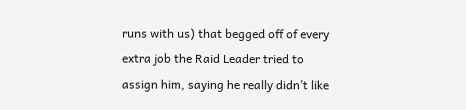runs with us) that begged off of every extra job the Raid Leader tried to assign him, saying he really didn’t like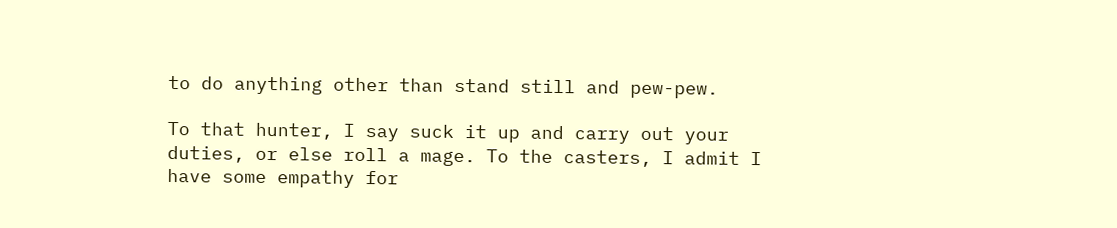to do anything other than stand still and pew-pew.

To that hunter, I say suck it up and carry out your duties, or else roll a mage. To the casters, I admit I have some empathy for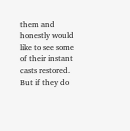them and honestly would like to see some of their instant casts restored. But if they do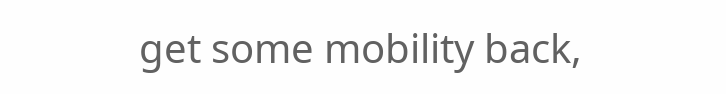get some mobility back,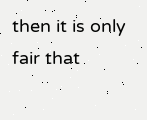then it is only fair that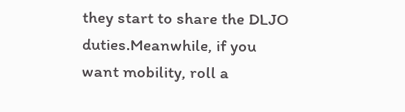they start to share the DLJO duties.Meanwhile, if you want mobility, roll a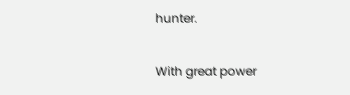hunter.

With great power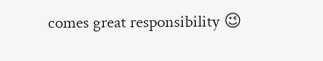comes great responsibility 😉